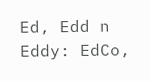Ed, Edd n Eddy: EdCo,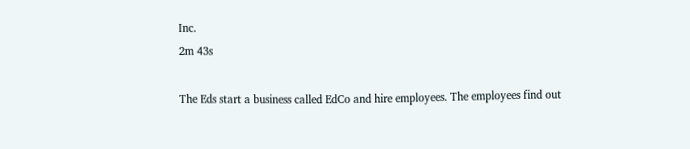Inc.
2m 43s

The Eds start a business called EdCo and hire employees. The employees find out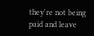they're not being paid and leave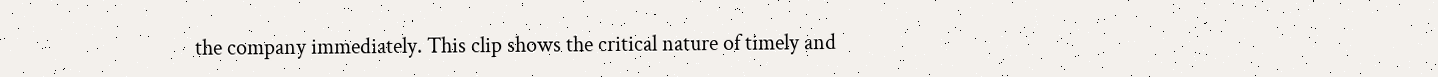the company immediately. This clip shows the critical nature of timely and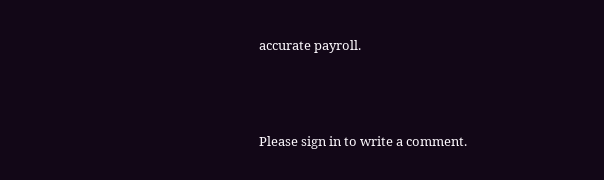accurate payroll.



Please sign in to write a comment.